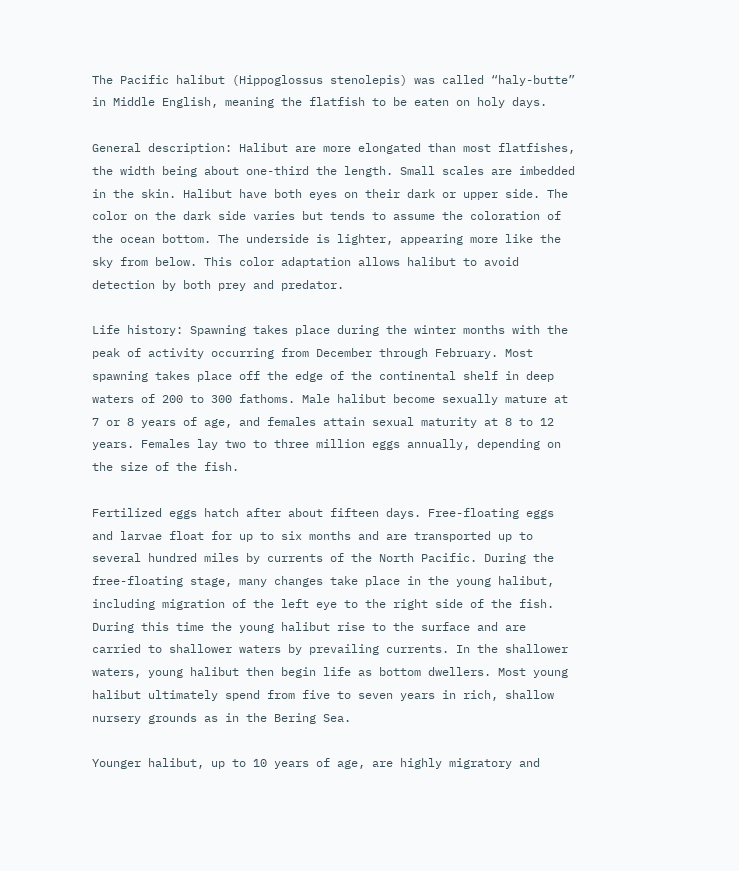The Pacific halibut (Hippoglossus stenolepis) was called “haly-butte” in Middle English, meaning the flatfish to be eaten on holy days.

General description: Halibut are more elongated than most flatfishes, the width being about one-third the length. Small scales are imbedded in the skin. Halibut have both eyes on their dark or upper side. The color on the dark side varies but tends to assume the coloration of the ocean bottom. The underside is lighter, appearing more like the sky from below. This color adaptation allows halibut to avoid detection by both prey and predator.

Life history: Spawning takes place during the winter months with the peak of activity occurring from December through February. Most spawning takes place off the edge of the continental shelf in deep waters of 200 to 300 fathoms. Male halibut become sexually mature at 7 or 8 years of age, and females attain sexual maturity at 8 to 12 years. Females lay two to three million eggs annually, depending on the size of the fish.

Fertilized eggs hatch after about fifteen days. Free-floating eggs and larvae float for up to six months and are transported up to several hundred miles by currents of the North Pacific. During the free-floating stage, many changes take place in the young halibut, including migration of the left eye to the right side of the fish. During this time the young halibut rise to the surface and are carried to shallower waters by prevailing currents. In the shallower waters, young halibut then begin life as bottom dwellers. Most young halibut ultimately spend from five to seven years in rich, shallow nursery grounds as in the Bering Sea.

Younger halibut, up to 10 years of age, are highly migratory and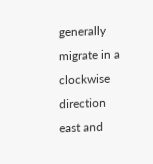generally migrate in a clockwise direction east and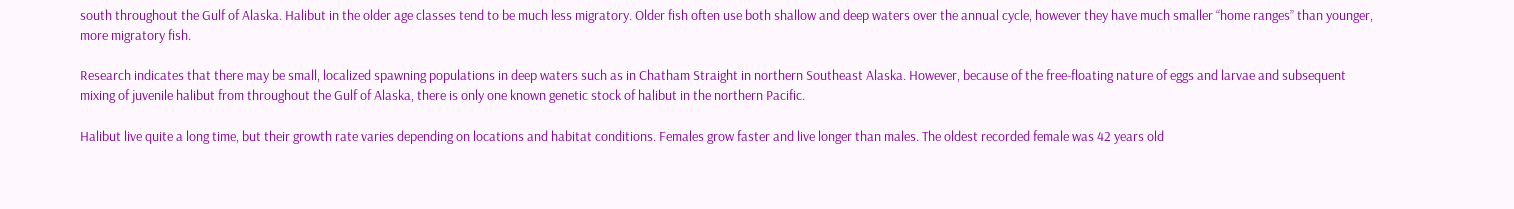south throughout the Gulf of Alaska. Halibut in the older age classes tend to be much less migratory. Older fish often use both shallow and deep waters over the annual cycle, however they have much smaller “home ranges” than younger, more migratory fish.

Research indicates that there may be small, localized spawning populations in deep waters such as in Chatham Straight in northern Southeast Alaska. However, because of the free-floating nature of eggs and larvae and subsequent mixing of juvenile halibut from throughout the Gulf of Alaska, there is only one known genetic stock of halibut in the northern Pacific.

Halibut live quite a long time, but their growth rate varies depending on locations and habitat conditions. Females grow faster and live longer than males. The oldest recorded female was 42 years old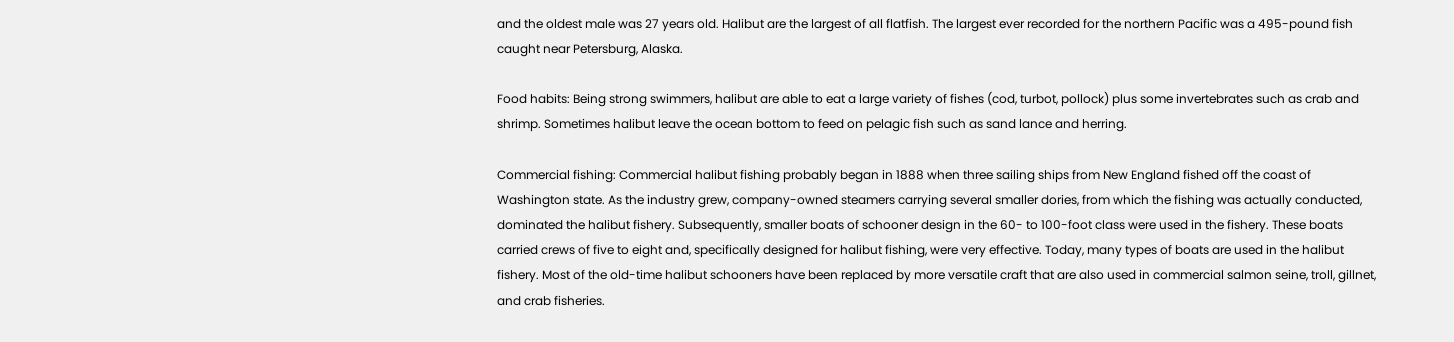and the oldest male was 27 years old. Halibut are the largest of all flatfish. The largest ever recorded for the northern Pacific was a 495-pound fish caught near Petersburg, Alaska.

Food habits: Being strong swimmers, halibut are able to eat a large variety of fishes (cod, turbot, pollock) plus some invertebrates such as crab and shrimp. Sometimes halibut leave the ocean bottom to feed on pelagic fish such as sand lance and herring.

Commercial fishing: Commercial halibut fishing probably began in 1888 when three sailing ships from New England fished off the coast of Washington state. As the industry grew, company-owned steamers carrying several smaller dories, from which the fishing was actually conducted, dominated the halibut fishery. Subsequently, smaller boats of schooner design in the 60- to 100-foot class were used in the fishery. These boats carried crews of five to eight and, specifically designed for halibut fishing, were very effective. Today, many types of boats are used in the halibut fishery. Most of the old-time halibut schooners have been replaced by more versatile craft that are also used in commercial salmon seine, troll, gillnet, and crab fisheries.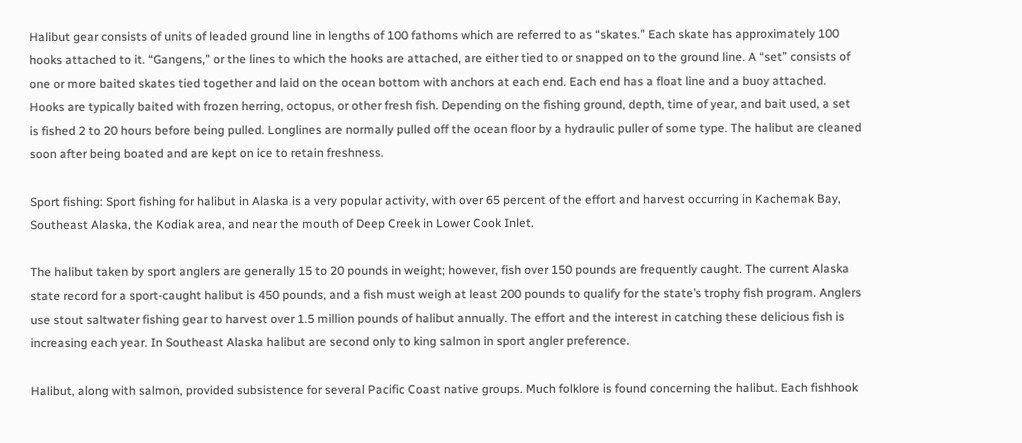Halibut gear consists of units of leaded ground line in lengths of 100 fathoms which are referred to as “skates.” Each skate has approximately 100 hooks attached to it. “Gangens,” or the lines to which the hooks are attached, are either tied to or snapped on to the ground line. A “set” consists of one or more baited skates tied together and laid on the ocean bottom with anchors at each end. Each end has a float line and a buoy attached. Hooks are typically baited with frozen herring, octopus, or other fresh fish. Depending on the fishing ground, depth, time of year, and bait used, a set is fished 2 to 20 hours before being pulled. Longlines are normally pulled off the ocean floor by a hydraulic puller of some type. The halibut are cleaned soon after being boated and are kept on ice to retain freshness.

Sport fishing: Sport fishing for halibut in Alaska is a very popular activity, with over 65 percent of the effort and harvest occurring in Kachemak Bay, Southeast Alaska, the Kodiak area, and near the mouth of Deep Creek in Lower Cook Inlet.

The halibut taken by sport anglers are generally 15 to 20 pounds in weight; however, fish over 150 pounds are frequently caught. The current Alaska state record for a sport-caught halibut is 450 pounds, and a fish must weigh at least 200 pounds to qualify for the state’s trophy fish program. Anglers use stout saltwater fishing gear to harvest over 1.5 million pounds of halibut annually. The effort and the interest in catching these delicious fish is increasing each year. In Southeast Alaska halibut are second only to king salmon in sport angler preference.

Halibut, along with salmon, provided subsistence for several Pacific Coast native groups. Much folklore is found concerning the halibut. Each fishhook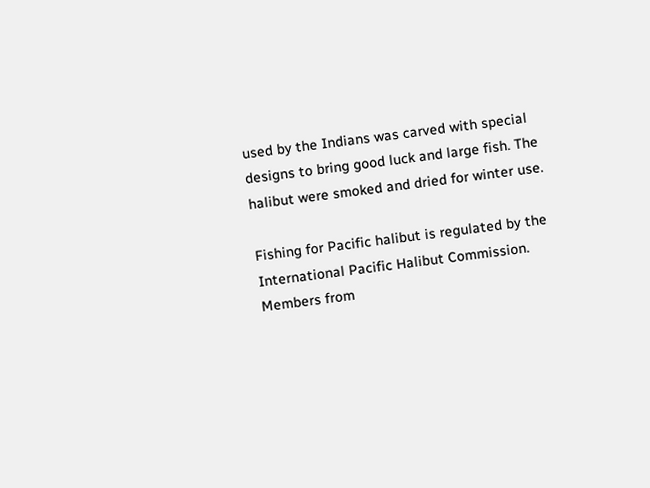used by the Indians was carved with special designs to bring good luck and large fish. The halibut were smoked and dried for winter use.

Fishing for Pacific halibut is regulated by the International Pacific Halibut Commission. Members from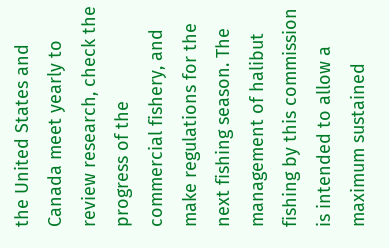the United States and Canada meet yearly to review research, check the progress of the commercial fishery, and make regulations for the next fishing season. The management of halibut fishing by this commission is intended to allow a maximum sustained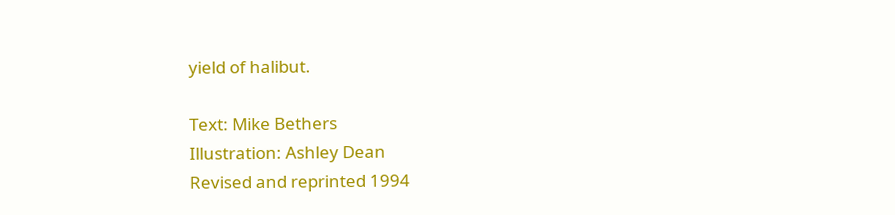yield of halibut.

Text: Mike Bethers
Illustration: Ashley Dean
Revised and reprinted 1994